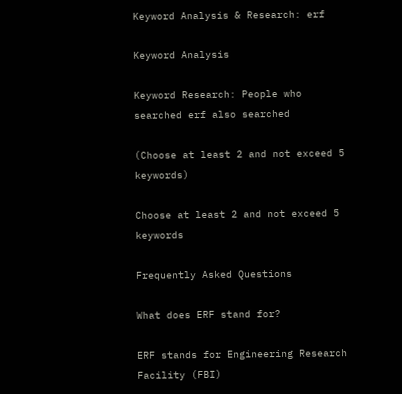Keyword Analysis & Research: erf

Keyword Analysis

Keyword Research: People who searched erf also searched

(Choose at least 2 and not exceed 5 keywords)

Choose at least 2 and not exceed 5 keywords

Frequently Asked Questions

What does ERF stand for?

ERF stands for Engineering Research Facility (FBI)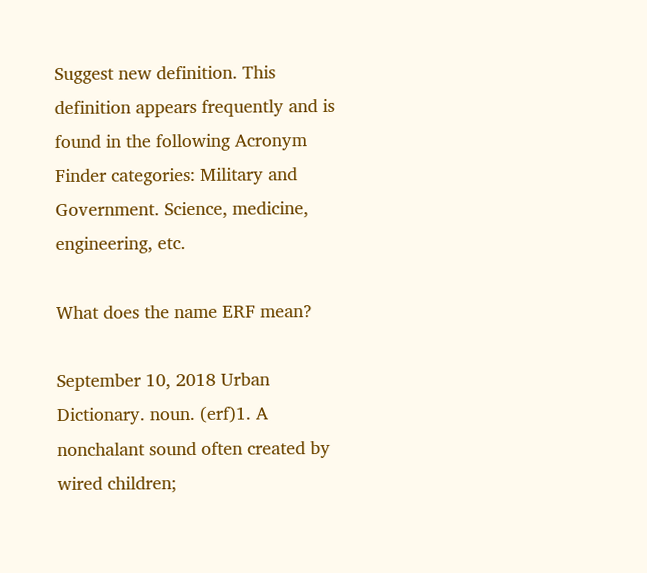Suggest new definition. This definition appears frequently and is found in the following Acronym Finder categories: Military and Government. Science, medicine, engineering, etc.

What does the name ERF mean?

September 10, 2018 Urban Dictionary. noun. (erf)1. A nonchalant sound often created by wired children;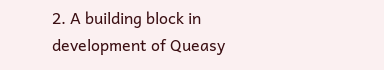2. A building block in development of Queasy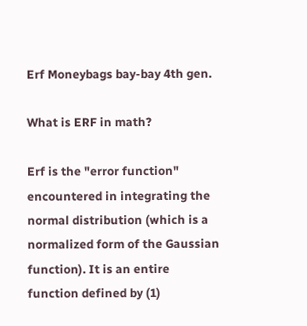Erf Moneybags bay-bay 4th gen.

What is ERF in math?

Erf is the "error function" encountered in integrating the normal distribution (which is a normalized form of the Gaussian function). It is an entire function defined by (1)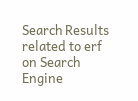Search Results related to erf on Search Engine